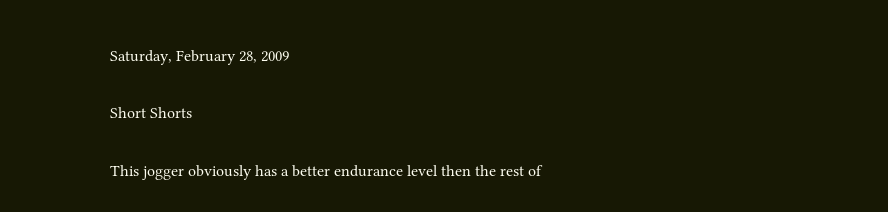Saturday, February 28, 2009

Short Shorts

This jogger obviously has a better endurance level then the rest of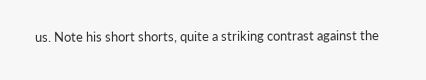us. Note his short shorts, quite a striking contrast against the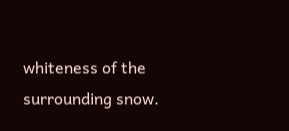whiteness of the surrounding snow.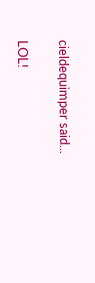cieldequimper said...

LOL!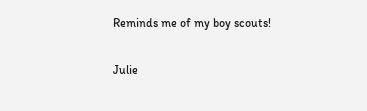Reminds me of my boy scouts!

Julie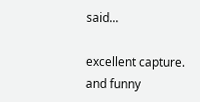said...

excellent capture. and funny